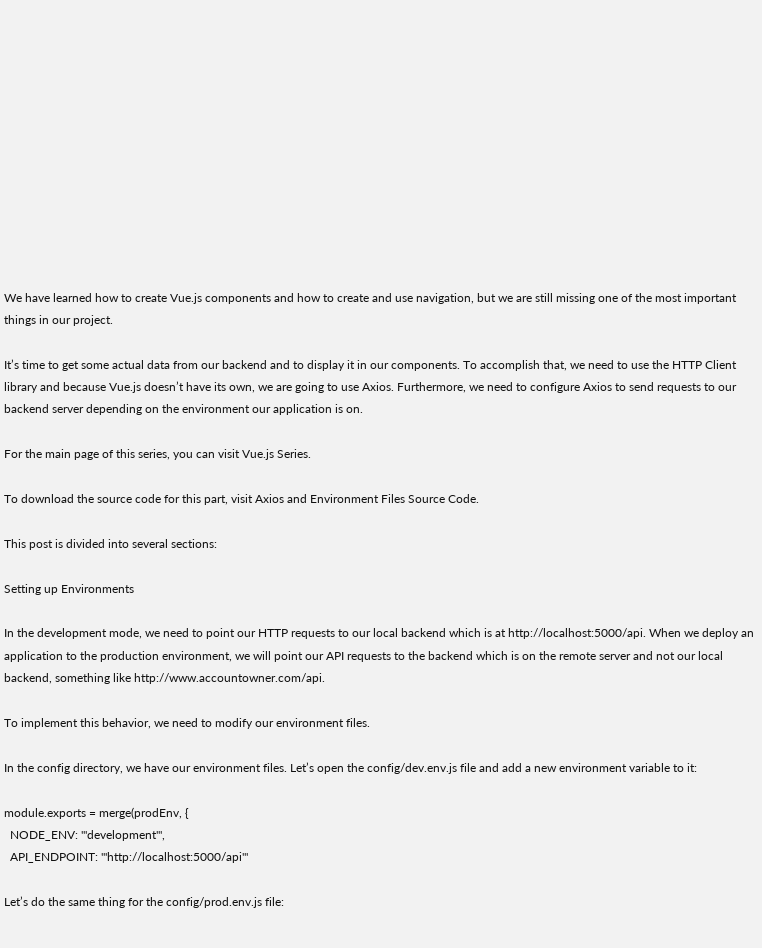We have learned how to create Vue.js components and how to create and use navigation, but we are still missing one of the most important things in our project.

It’s time to get some actual data from our backend and to display it in our components. To accomplish that, we need to use the HTTP Client library and because Vue.js doesn’t have its own, we are going to use Axios. Furthermore, we need to configure Axios to send requests to our backend server depending on the environment our application is on.

For the main page of this series, you can visit Vue.js Series.

To download the source code for this part, visit Axios and Environment Files Source Code.

This post is divided into several sections:

Setting up Environments

In the development mode, we need to point our HTTP requests to our local backend which is at http://localhost:5000/api. When we deploy an application to the production environment, we will point our API requests to the backend which is on the remote server and not our local backend, something like http://www.accountowner.com/api.

To implement this behavior, we need to modify our environment files.

In the config directory, we have our environment files. Let’s open the config/dev.env.js file and add a new environment variable to it:

module.exports = merge(prodEnv, {
  NODE_ENV: '"development"',
  API_ENDPOINT: '"http://localhost:5000/api"'

Let’s do the same thing for the config/prod.env.js file: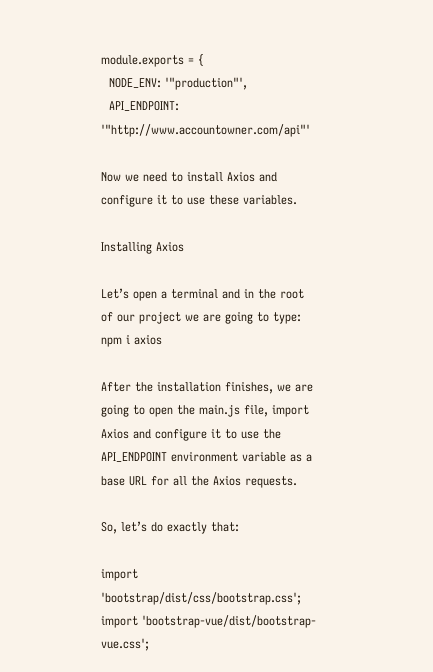module.exports = {
  NODE_ENV: '"production"',
  API_ENDPOINT: '"http://www.accountowner.com/api"'

Now we need to install Axios and configure it to use these variables.

Installing Axios

Let’s open a terminal and in the root of our project we are going to type:
npm i axios

After the installation finishes, we are going to open the main.js file, import Axios and configure it to use the API_ENDPOINT environment variable as a base URL for all the Axios requests.

So, let’s do exactly that:

import 'bootstrap/dist/css/bootstrap.css';
import 'bootstrap-vue/dist/bootstrap-vue.css';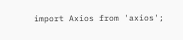import Axios from 'axios';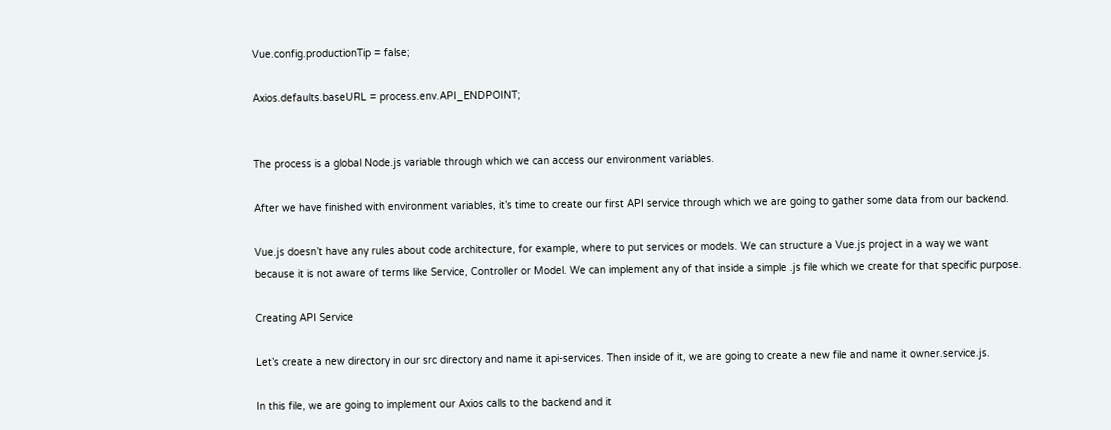Vue.config.productionTip = false;

Axios.defaults.baseURL = process.env.API_ENDPOINT;


The process is a global Node.js variable through which we can access our environment variables.

After we have finished with environment variables, it’s time to create our first API service through which we are going to gather some data from our backend.

Vue.js doesn’t have any rules about code architecture, for example, where to put services or models. We can structure a Vue.js project in a way we want because it is not aware of terms like Service, Controller or Model. We can implement any of that inside a simple .js file which we create for that specific purpose.

Creating API Service

Let’s create a new directory in our src directory and name it api-services. Then inside of it, we are going to create a new file and name it owner.service.js.

In this file, we are going to implement our Axios calls to the backend and it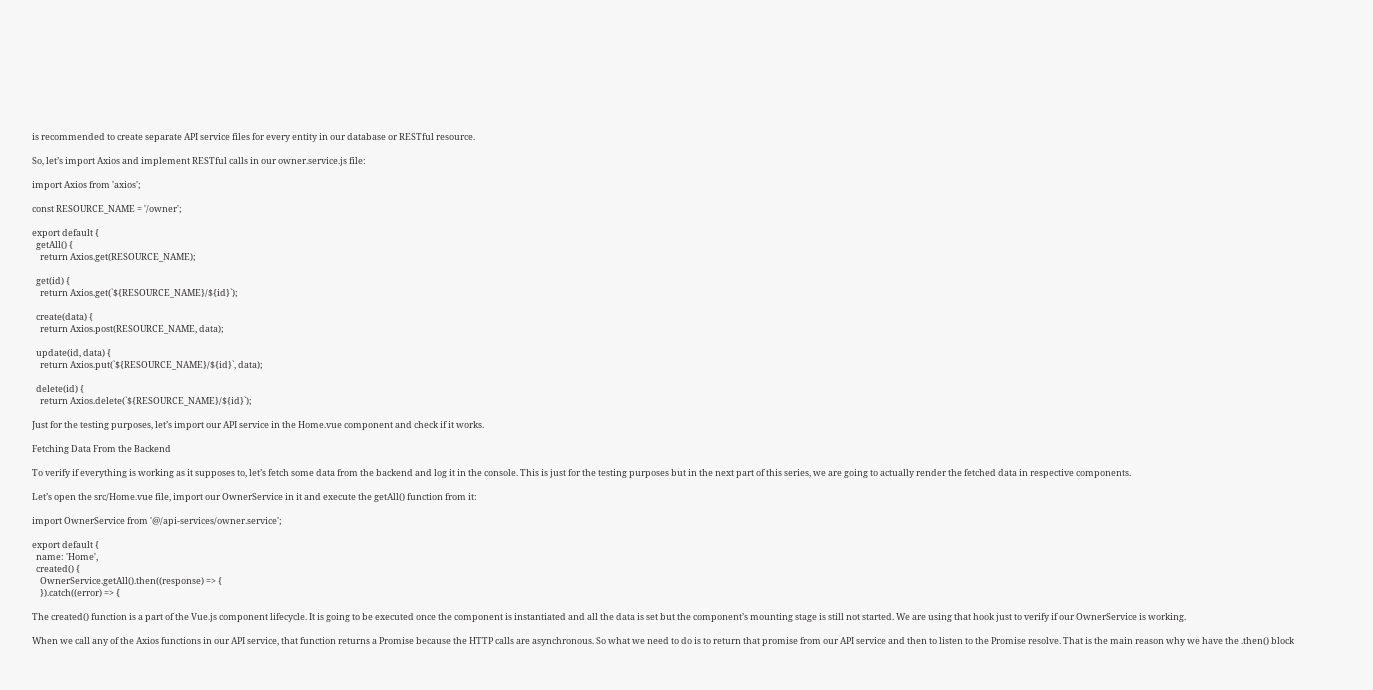is recommended to create separate API service files for every entity in our database or RESTful resource.

So, let’s import Axios and implement RESTful calls in our owner.service.js file:

import Axios from 'axios';

const RESOURCE_NAME = '/owner';

export default {
  getAll() {
    return Axios.get(RESOURCE_NAME);

  get(id) {
    return Axios.get(`${RESOURCE_NAME}/${id}`);

  create(data) {
    return Axios.post(RESOURCE_NAME, data);

  update(id, data) {
    return Axios.put(`${RESOURCE_NAME}/${id}`, data);

  delete(id) {
    return Axios.delete(`${RESOURCE_NAME}/${id}`);

Just for the testing purposes, let’s import our API service in the Home.vue component and check if it works.

Fetching Data From the Backend

To verify if everything is working as it supposes to, let’s fetch some data from the backend and log it in the console. This is just for the testing purposes but in the next part of this series, we are going to actually render the fetched data in respective components.

Let’s open the src/Home.vue file, import our OwnerService in it and execute the getAll() function from it:

import OwnerService from '@/api-services/owner.service';

export default {
  name: 'Home',
  created() {
    OwnerService.getAll().then((response) => {
    }).catch((error) => {

The created() function is a part of the Vue.js component lifecycle. It is going to be executed once the component is instantiated and all the data is set but the component’s mounting stage is still not started. We are using that hook just to verify if our OwnerService is working.

When we call any of the Axios functions in our API service, that function returns a Promise because the HTTP calls are asynchronous. So what we need to do is to return that promise from our API service and then to listen to the Promise resolve. That is the main reason why we have the .then() block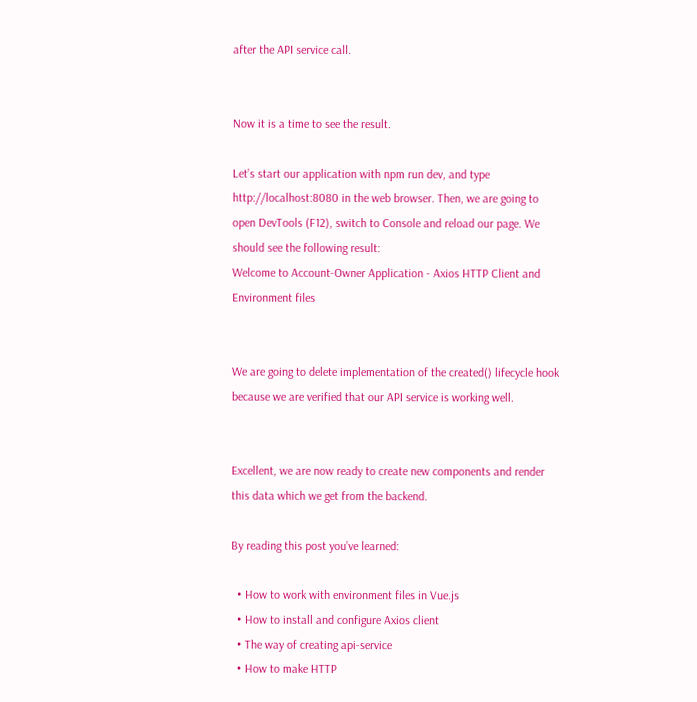after the API service call.


Now it is a time to see the result.

Let’s start our application with npm run dev, and type http://localhost:8080 in the web browser. Then, we are going to open DevTools (F12), switch to Console and reload our page. We should see the following result:
Welcome to Account-Owner Application - Axios HTTP Client and Environment files


We are going to delete implementation of the created() lifecycle hook because we are verified that our API service is working well.


Excellent, we are now ready to create new components and render this data which we get from the backend.

By reading this post you’ve learned:

  • How to work with environment files in Vue.js
  • How to install and configure Axios client
  • The way of creating api-service
  • How to make HTTP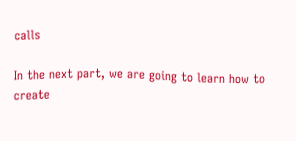calls

In the next part, we are going to learn how to create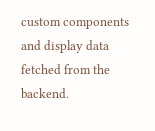custom components and display data fetched from the backend.